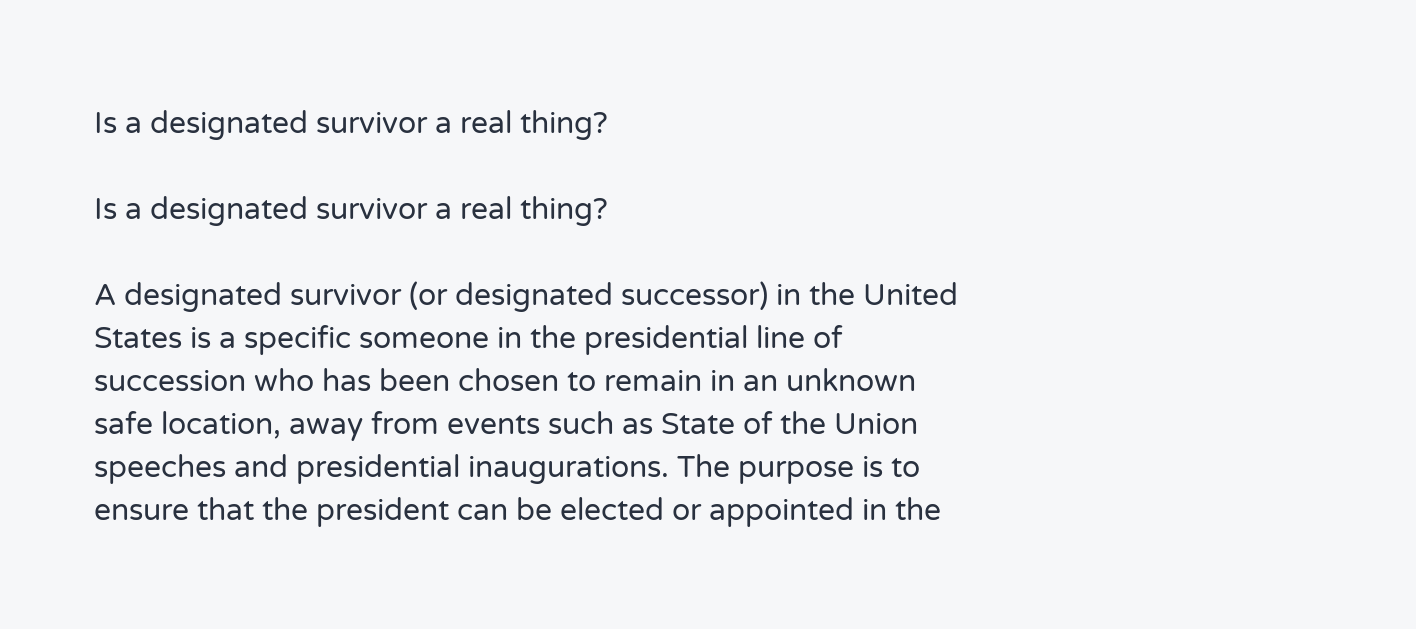Is a designated survivor a real thing?

Is a designated survivor a real thing?

A designated survivor (or designated successor) in the United States is a specific someone in the presidential line of succession who has been chosen to remain in an unknown safe location, away from events such as State of the Union speeches and presidential inaugurations. The purpose is to ensure that the president can be elected or appointed in the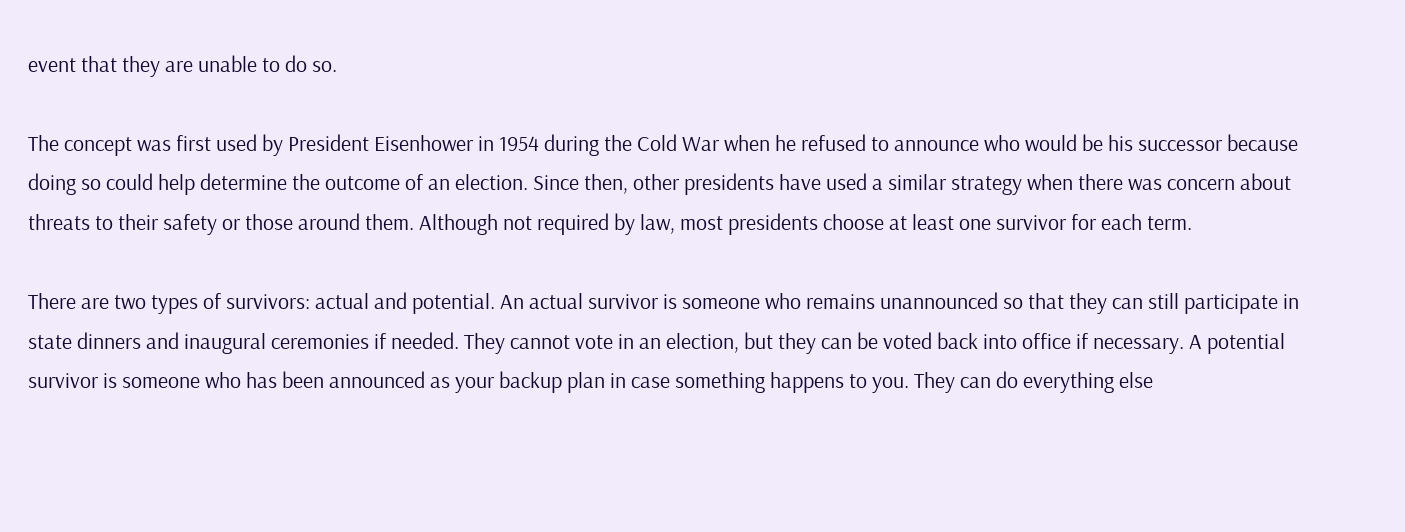event that they are unable to do so.

The concept was first used by President Eisenhower in 1954 during the Cold War when he refused to announce who would be his successor because doing so could help determine the outcome of an election. Since then, other presidents have used a similar strategy when there was concern about threats to their safety or those around them. Although not required by law, most presidents choose at least one survivor for each term.

There are two types of survivors: actual and potential. An actual survivor is someone who remains unannounced so that they can still participate in state dinners and inaugural ceremonies if needed. They cannot vote in an election, but they can be voted back into office if necessary. A potential survivor is someone who has been announced as your backup plan in case something happens to you. They can do everything else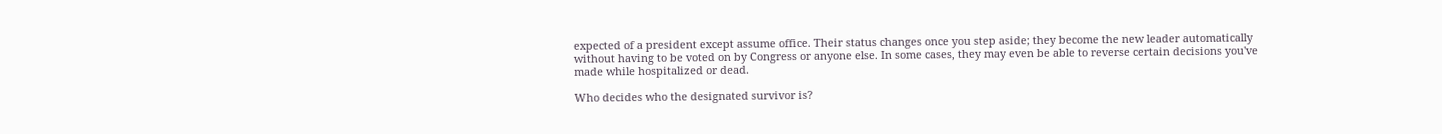expected of a president except assume office. Their status changes once you step aside; they become the new leader automatically without having to be voted on by Congress or anyone else. In some cases, they may even be able to reverse certain decisions you've made while hospitalized or dead.

Who decides who the designated survivor is?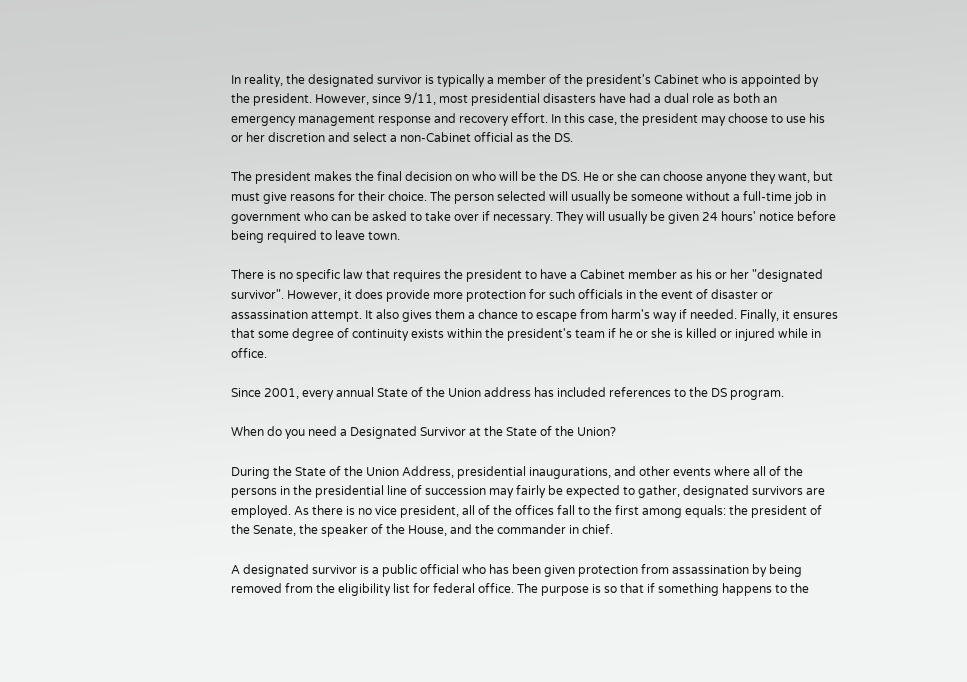In reality, the designated survivor is typically a member of the president's Cabinet who is appointed by the president. However, since 9/11, most presidential disasters have had a dual role as both an emergency management response and recovery effort. In this case, the president may choose to use his or her discretion and select a non-Cabinet official as the DS.

The president makes the final decision on who will be the DS. He or she can choose anyone they want, but must give reasons for their choice. The person selected will usually be someone without a full-time job in government who can be asked to take over if necessary. They will usually be given 24 hours' notice before being required to leave town.

There is no specific law that requires the president to have a Cabinet member as his or her "designated survivor". However, it does provide more protection for such officials in the event of disaster or assassination attempt. It also gives them a chance to escape from harm's way if needed. Finally, it ensures that some degree of continuity exists within the president's team if he or she is killed or injured while in office.

Since 2001, every annual State of the Union address has included references to the DS program.

When do you need a Designated Survivor at the State of the Union?

During the State of the Union Address, presidential inaugurations, and other events where all of the persons in the presidential line of succession may fairly be expected to gather, designated survivors are employed. As there is no vice president, all of the offices fall to the first among equals: the president of the Senate, the speaker of the House, and the commander in chief.

A designated survivor is a public official who has been given protection from assassination by being removed from the eligibility list for federal office. The purpose is so that if something happens to the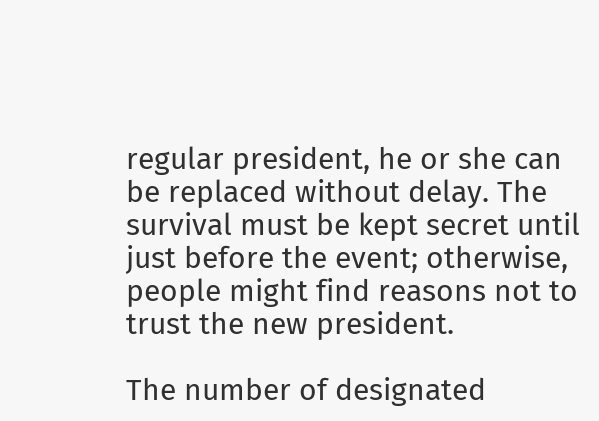regular president, he or she can be replaced without delay. The survival must be kept secret until just before the event; otherwise, people might find reasons not to trust the new president.

The number of designated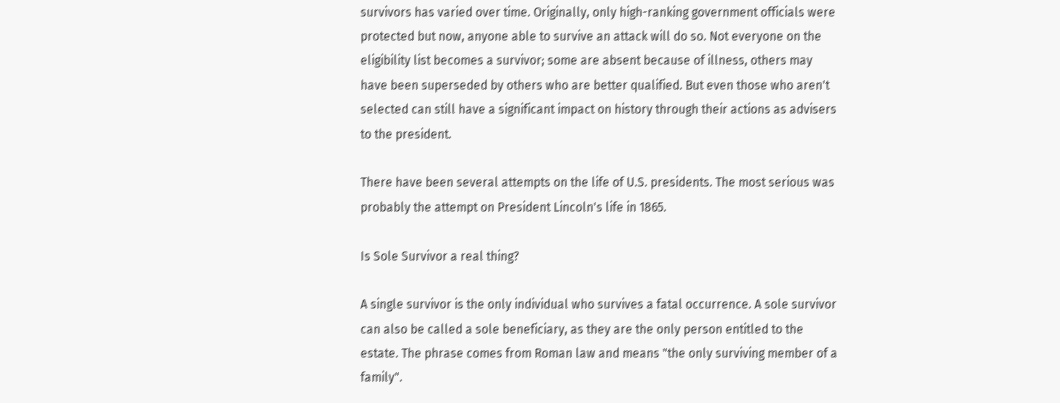survivors has varied over time. Originally, only high-ranking government officials were protected but now, anyone able to survive an attack will do so. Not everyone on the eligibility list becomes a survivor; some are absent because of illness, others may have been superseded by others who are better qualified. But even those who aren't selected can still have a significant impact on history through their actions as advisers to the president.

There have been several attempts on the life of U.S. presidents. The most serious was probably the attempt on President Lincoln's life in 1865.

Is Sole Survivor a real thing?

A single survivor is the only individual who survives a fatal occurrence. A sole survivor can also be called a sole beneficiary, as they are the only person entitled to the estate. The phrase comes from Roman law and means "the only surviving member of a family".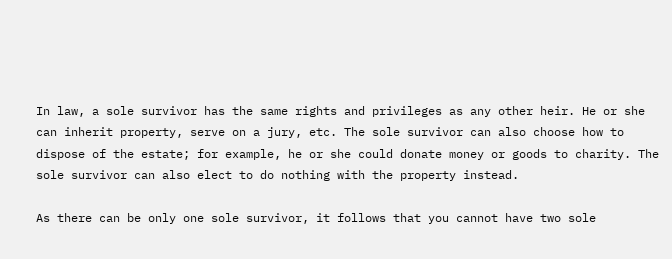In law, a sole survivor has the same rights and privileges as any other heir. He or she can inherit property, serve on a jury, etc. The sole survivor can also choose how to dispose of the estate; for example, he or she could donate money or goods to charity. The sole survivor can also elect to do nothing with the property instead.

As there can be only one sole survivor, it follows that you cannot have two sole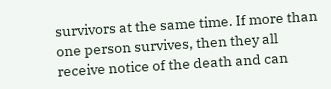survivors at the same time. If more than one person survives, then they all receive notice of the death and can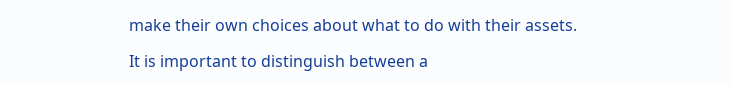make their own choices about what to do with their assets.

It is important to distinguish between a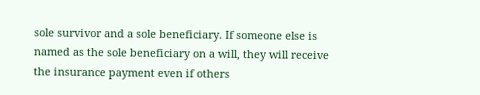sole survivor and a sole beneficiary. If someone else is named as the sole beneficiary on a will, they will receive the insurance payment even if others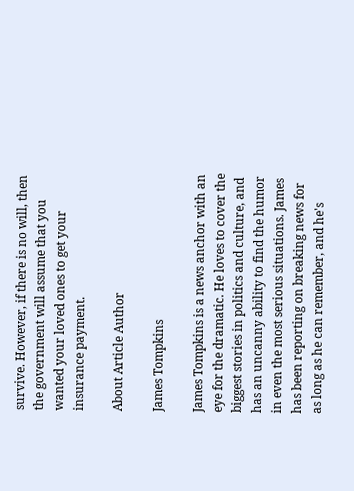survive. However, if there is no will, then the government will assume that you wanted your loved ones to get your insurance payment.

About Article Author

James Tompkins

James Tompkins is a news anchor with an eye for the dramatic. He loves to cover the biggest stories in politics and culture, and has an uncanny ability to find the humor in even the most serious situations. James has been reporting on breaking news for as long as he can remember, and he's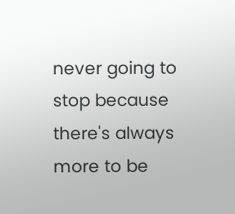never going to stop because there's always more to be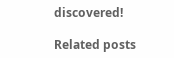discovered!

Related posts